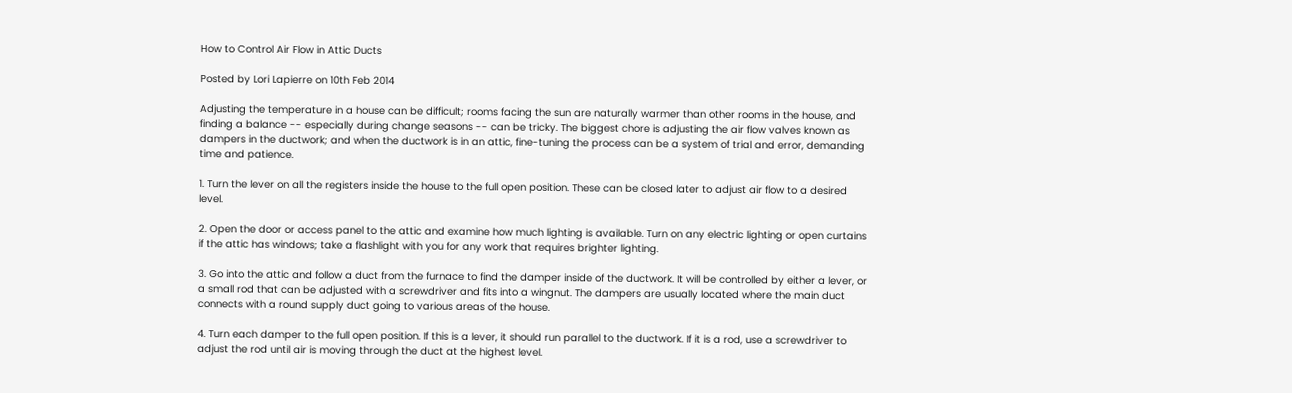How to Control Air Flow in Attic Ducts

Posted by Lori Lapierre on 10th Feb 2014

Adjusting the temperature in a house can be difficult; rooms facing the sun are naturally warmer than other rooms in the house, and finding a balance -- especially during change seasons -- can be tricky. The biggest chore is adjusting the air flow valves known as dampers in the ductwork; and when the ductwork is in an attic, fine-tuning the process can be a system of trial and error, demanding time and patience.

1. Turn the lever on all the registers inside the house to the full open position. These can be closed later to adjust air flow to a desired level.

2. Open the door or access panel to the attic and examine how much lighting is available. Turn on any electric lighting or open curtains if the attic has windows; take a flashlight with you for any work that requires brighter lighting.

3. Go into the attic and follow a duct from the furnace to find the damper inside of the ductwork. It will be controlled by either a lever, or a small rod that can be adjusted with a screwdriver and fits into a wingnut. The dampers are usually located where the main duct connects with a round supply duct going to various areas of the house.

4. Turn each damper to the full open position. If this is a lever, it should run parallel to the ductwork. If it is a rod, use a screwdriver to adjust the rod until air is moving through the duct at the highest level.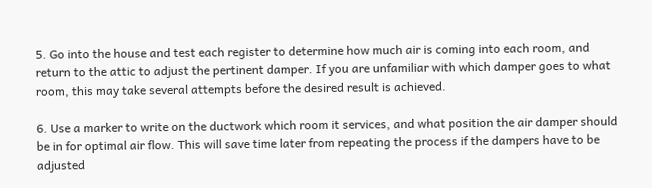5. Go into the house and test each register to determine how much air is coming into each room, and return to the attic to adjust the pertinent damper. If you are unfamiliar with which damper goes to what room, this may take several attempts before the desired result is achieved.

6. Use a marker to write on the ductwork which room it services, and what position the air damper should be in for optimal air flow. This will save time later from repeating the process if the dampers have to be adjusted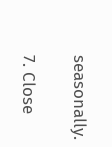seasonally.

7. Close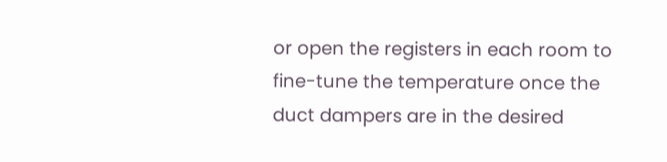or open the registers in each room to fine-tune the temperature once the duct dampers are in the desired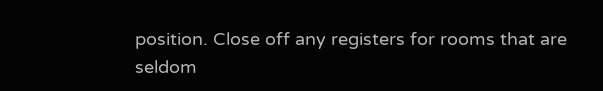position. Close off any registers for rooms that are seldom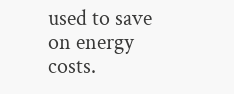used to save on energy costs.